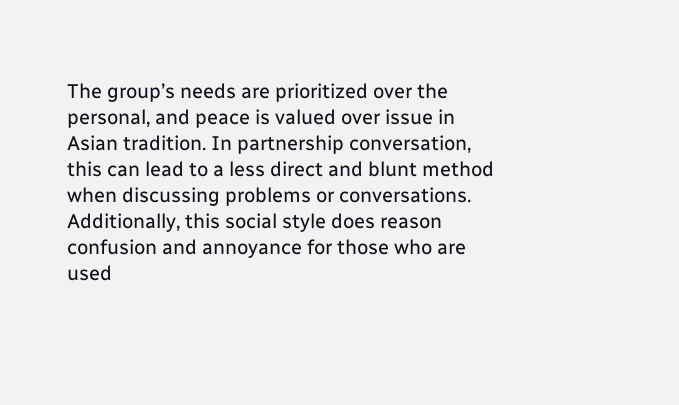The group’s needs are prioritized over the personal, and peace is valued over issue in Asian tradition. In partnership conversation, this can lead to a less direct and blunt method when discussing problems or conversations. Additionally, this social style does reason confusion and annoyance for those who are used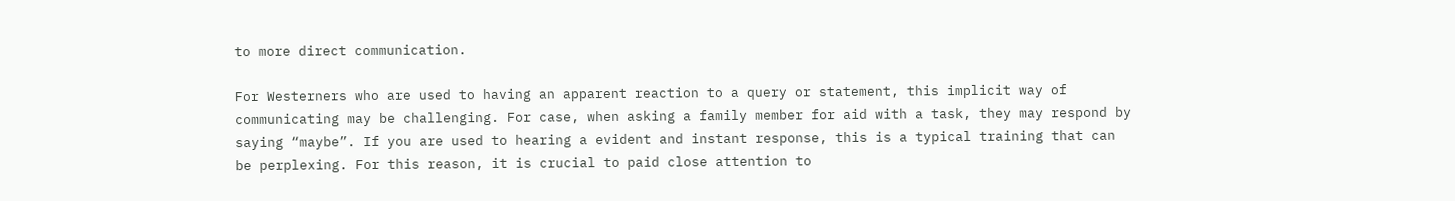to more direct communication.

For Westerners who are used to having an apparent reaction to a query or statement, this implicit way of communicating may be challenging. For case, when asking a family member for aid with a task, they may respond by saying “maybe”. If you are used to hearing a evident and instant response, this is a typical training that can be perplexing. For this reason, it is crucial to paid close attention to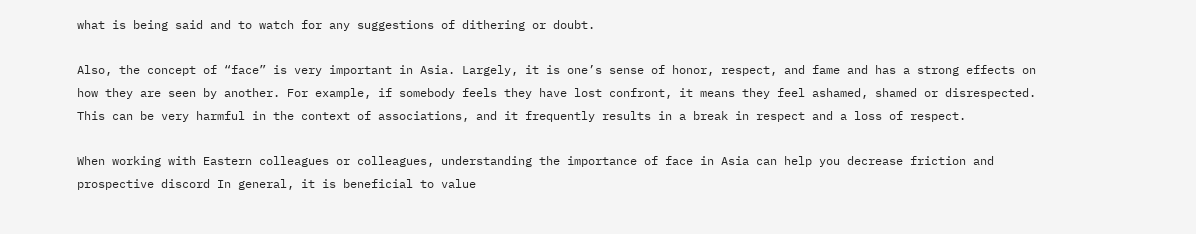what is being said and to watch for any suggestions of dithering or doubt.

Also, the concept of “face” is very important in Asia. Largely, it is one’s sense of honor, respect, and fame and has a strong effects on how they are seen by another. For example, if somebody feels they have lost confront, it means they feel ashamed, shamed or disrespected. This can be very harmful in the context of associations, and it frequently results in a break in respect and a loss of respect.

When working with Eastern colleagues or colleagues, understanding the importance of face in Asia can help you decrease friction and prospective discord In general, it is beneficial to value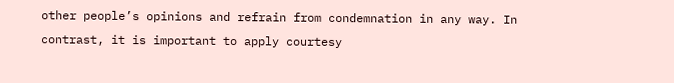other people’s opinions and refrain from condemnation in any way. In contrast, it is important to apply courtesy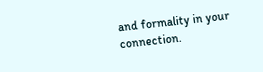and formality in your connection.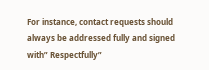For instance, contact requests should always be addressed fully and signed with” Respectfully”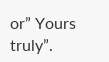or” Yours truly”.